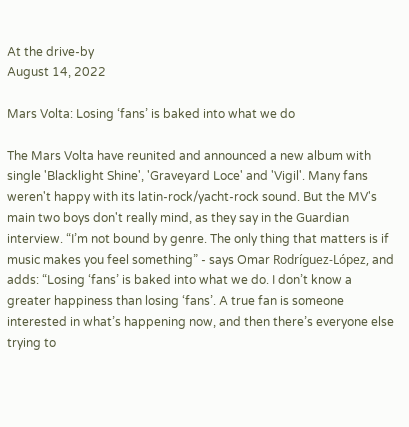At the drive-by
August 14, 2022

Mars Volta: Losing ‘fans’ is baked into what we do

The Mars Volta have reunited and announced a new album with single 'Blacklight Shine', 'Graveyard Loce' and 'Vigil'. Many fans weren't happy with its latin-rock/yacht-rock sound. But the MV's main two boys don't really mind, as they say in the Guardian interview. “I’m not bound by genre. The only thing that matters is if music makes you feel something” - says Omar Rodríguez-López, and adds: “Losing ‘fans’ is baked into what we do. I don’t know a greater happiness than losing ‘fans’. A true fan is someone interested in what’s happening now, and then there’s everyone else trying to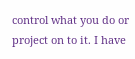control what you do or project on to it. I have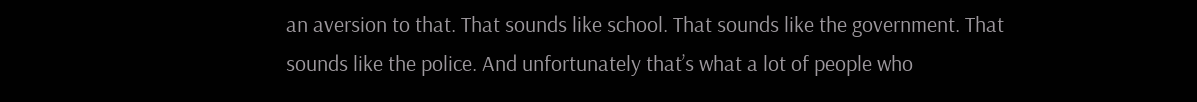an aversion to that. That sounds like school. That sounds like the government. That sounds like the police. And unfortunately that’s what a lot of people who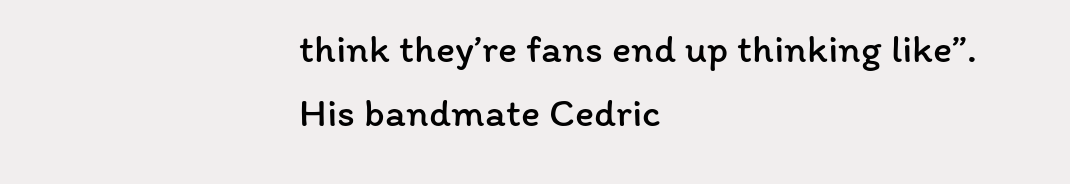think they’re fans end up thinking like”. His bandmate Cedric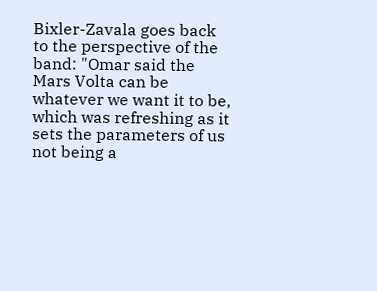Bixler-Zavala goes back to the perspective of the band: "Omar said the Mars Volta can be whatever we want it to be, which was refreshing as it sets the parameters of us not being a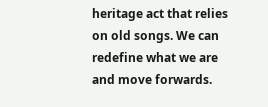heritage act that relies on old songs. We can redefine what we are and move forwards.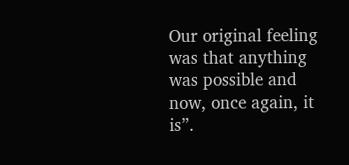Our original feeling was that anything was possible and now, once again, it is”.